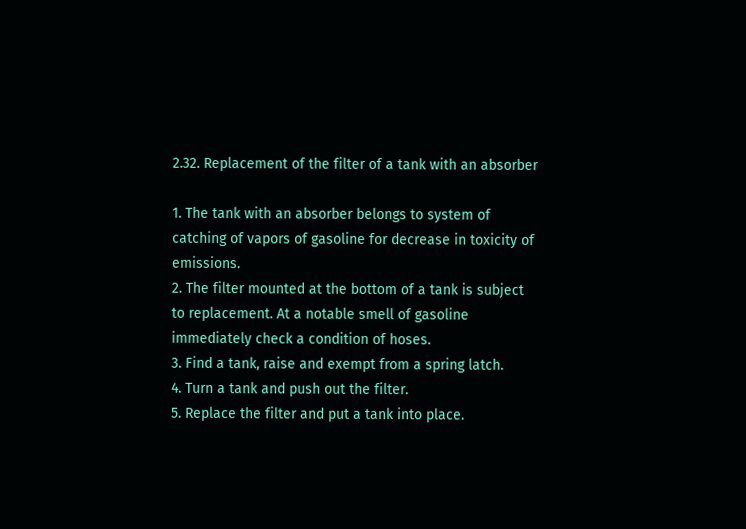2.32. Replacement of the filter of a tank with an absorber

1. The tank with an absorber belongs to system of catching of vapors of gasoline for decrease in toxicity of emissions.
2. The filter mounted at the bottom of a tank is subject to replacement. At a notable smell of gasoline immediately check a condition of hoses.
3. Find a tank, raise and exempt from a spring latch.
4. Turn a tank and push out the filter.
5. Replace the filter and put a tank into place.